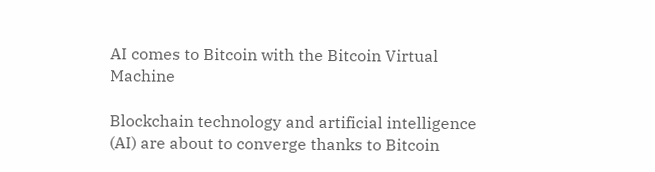AI comes to Bitcoin with the Bitcoin Virtual Machine

Blockchain technology and artificial intelligence (AI) are about to converge thanks to Bitcoin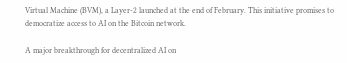Virtual Machine (BVM), a Layer-2 launched at the end of February. This initiative promises to democratize access to AI on the Bitcoin network.

A major breakthrough for decentralized AI on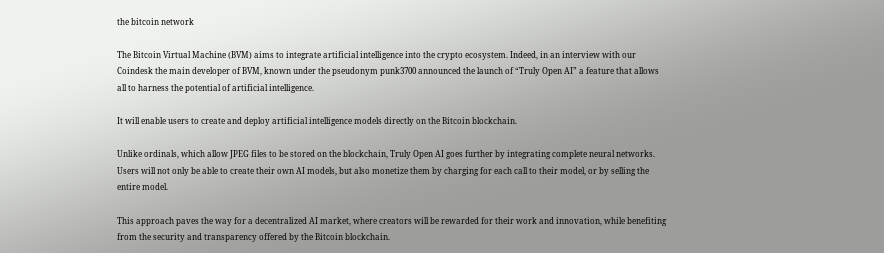the bitcoin network

The Bitcoin Virtual Machine (BVM) aims to integrate artificial intelligence into the crypto ecosystem. Indeed, in an interview with our Coindesk the main developer of BVM, known under the pseudonym punk3700 announced the launch of “Truly Open AI” a feature that allows all to harness the potential of artificial intelligence.

It will enable users to create and deploy artificial intelligence models directly on the Bitcoin blockchain.

Unlike ordinals, which allow JPEG files to be stored on the blockchain, Truly Open AI goes further by integrating complete neural networks. Users will not only be able to create their own AI models, but also monetize them by charging for each call to their model, or by selling the entire model.

This approach paves the way for a decentralized AI market, where creators will be rewarded for their work and innovation, while benefiting from the security and transparency offered by the Bitcoin blockchain.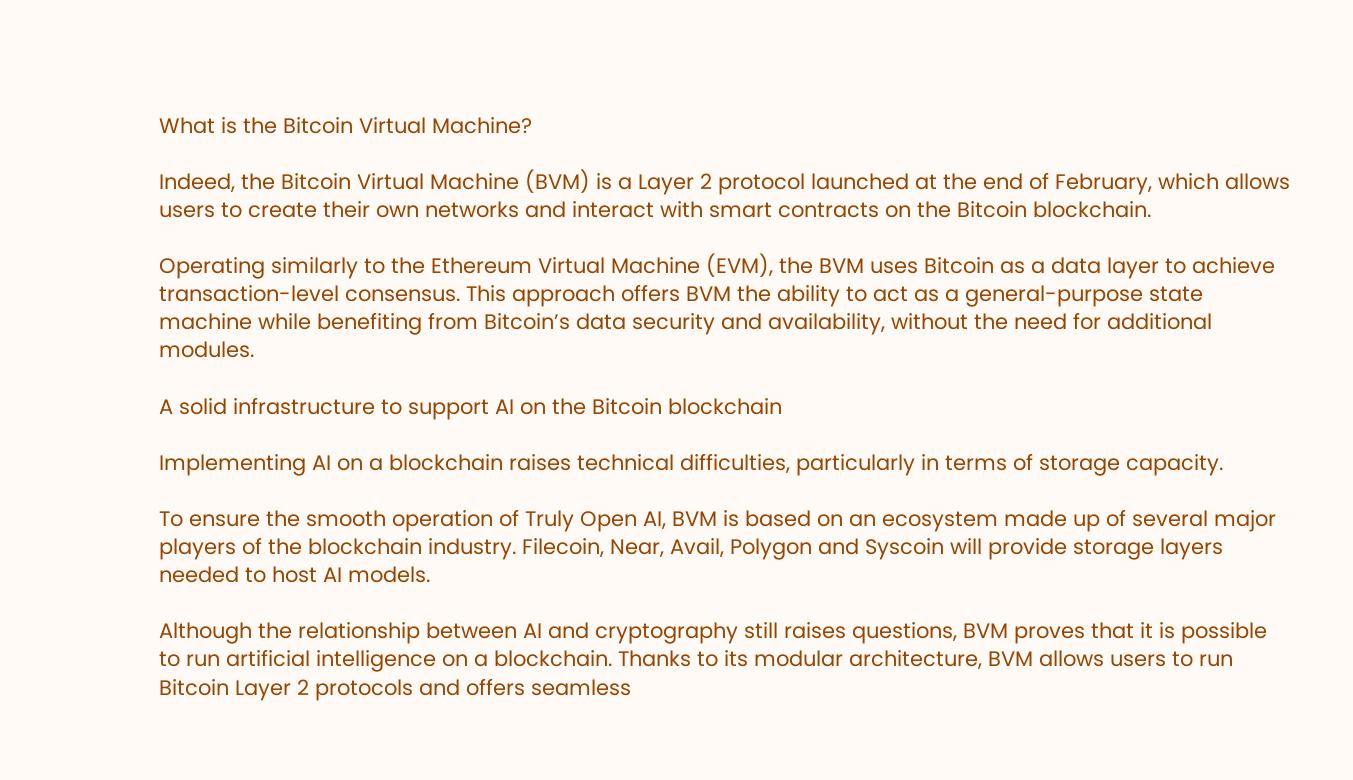What is the Bitcoin Virtual Machine?

Indeed, the Bitcoin Virtual Machine (BVM) is a Layer 2 protocol launched at the end of February, which allows users to create their own networks and interact with smart contracts on the Bitcoin blockchain.

Operating similarly to the Ethereum Virtual Machine (EVM), the BVM uses Bitcoin as a data layer to achieve transaction-level consensus. This approach offers BVM the ability to act as a general-purpose state machine while benefiting from Bitcoin’s data security and availability, without the need for additional modules.

A solid infrastructure to support AI on the Bitcoin blockchain

Implementing AI on a blockchain raises technical difficulties, particularly in terms of storage capacity.

To ensure the smooth operation of Truly Open AI, BVM is based on an ecosystem made up of several major players of the blockchain industry. Filecoin, Near, Avail, Polygon and Syscoin will provide storage layers needed to host AI models.

Although the relationship between AI and cryptography still raises questions, BVM proves that it is possible to run artificial intelligence on a blockchain. Thanks to its modular architecture, BVM allows users to run Bitcoin Layer 2 protocols and offers seamless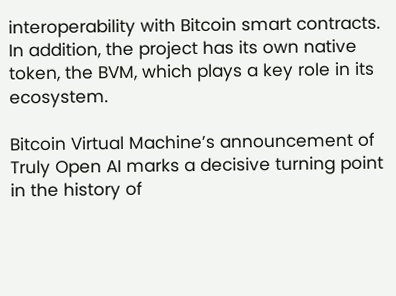interoperability with Bitcoin smart contracts. In addition, the project has its own native token, the BVM, which plays a key role in its ecosystem.

Bitcoin Virtual Machine’s announcement of Truly Open AI marks a decisive turning point in the history of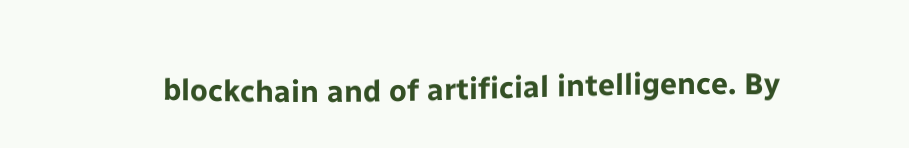blockchain and of artificial intelligence. By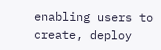enabling users to create, deploy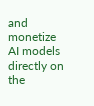and monetize AI models directly on the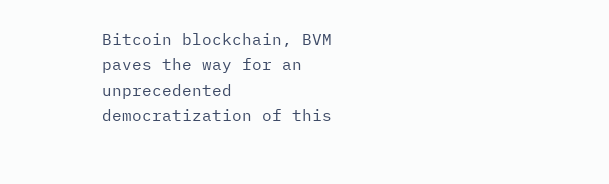Bitcoin blockchain, BVM paves the way for an unprecedented democratization of this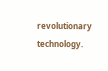revolutionary technology.